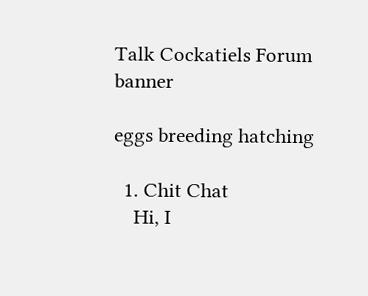Talk Cockatiels Forum banner

eggs breeding hatching

  1. Chit Chat
    Hi, I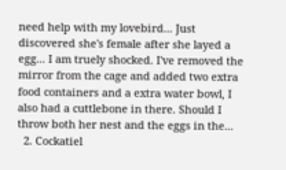need help with my lovebird... Just discovered she's female after she layed a egg... I am truely shocked. I've removed the mirror from the cage and added two extra food containers and a extra water bowl, I also had a cuttlebone in there. Should I throw both her nest and the eggs in the...
  2. Cockatiel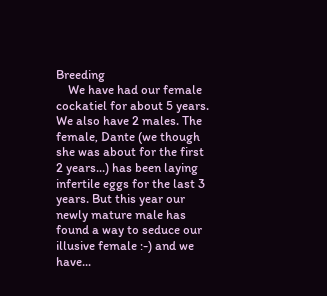Breeding
    We have had our female cockatiel for about 5 years. We also have 2 males. The female, Dante (we though she was about for the first 2 years...) has been laying infertile eggs for the last 3 years. But this year our newly mature male has found a way to seduce our illusive female :-) and we have...